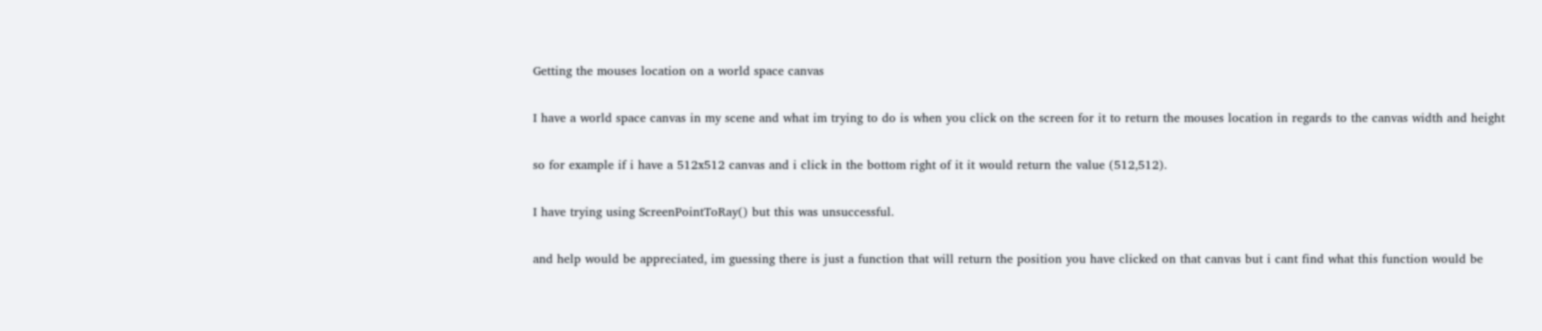Getting the mouses location on a world space canvas

I have a world space canvas in my scene and what im trying to do is when you click on the screen for it to return the mouses location in regards to the canvas width and height

so for example if i have a 512x512 canvas and i click in the bottom right of it it would return the value (512,512).

I have trying using ScreenPointToRay() but this was unsuccessful.

and help would be appreciated, im guessing there is just a function that will return the position you have clicked on that canvas but i cant find what this function would be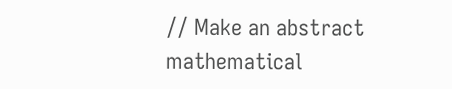// Make an abstract mathematical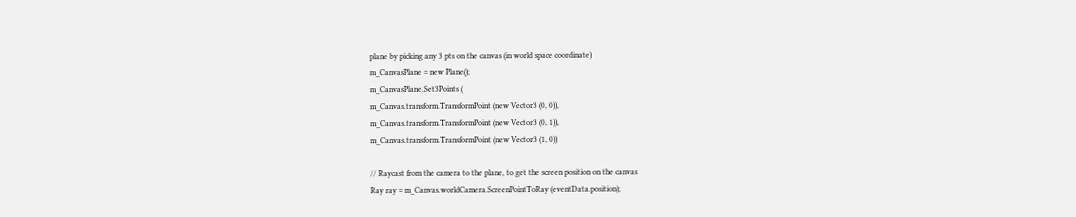plane by picking any 3 pts on the canvas (in world space coordinate)
m_CanvasPlane = new Plane();
m_CanvasPlane.Set3Points (
m_Canvas.transform.TransformPoint (new Vector3 (0, 0)),
m_Canvas.transform.TransformPoint (new Vector3 (0, 1)),
m_Canvas.transform.TransformPoint (new Vector3 (1, 0))

// Raycast from the camera to the plane, to get the screen position on the canvas
Ray ray = m_Canvas.worldCamera.ScreenPointToRay (eventData.position);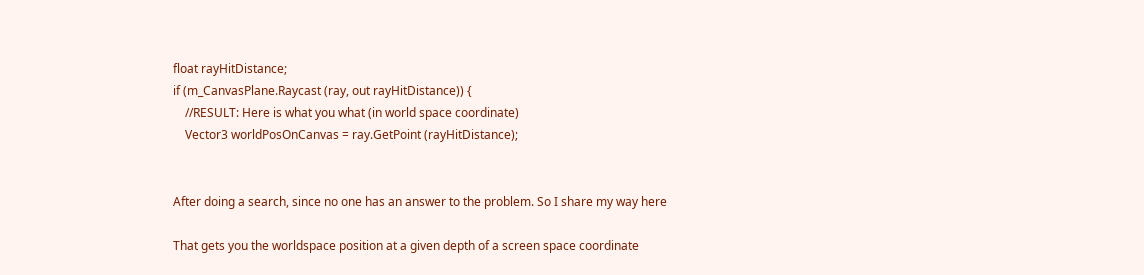float rayHitDistance;
if (m_CanvasPlane.Raycast (ray, out rayHitDistance)) {
    //RESULT: Here is what you what (in world space coordinate)
    Vector3 worldPosOnCanvas = ray.GetPoint (rayHitDistance);


After doing a search, since no one has an answer to the problem. So I share my way here

That gets you the worldspace position at a given depth of a screen space coordinate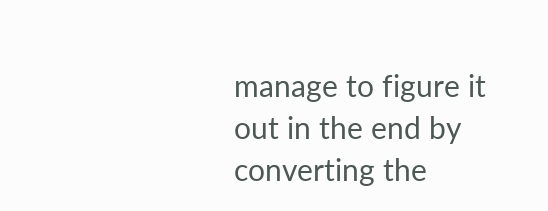manage to figure it out in the end by converting the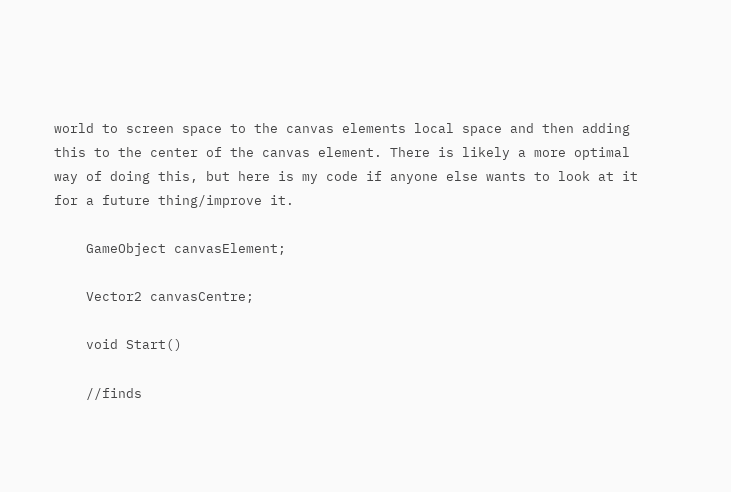world to screen space to the canvas elements local space and then adding this to the center of the canvas element. There is likely a more optimal way of doing this, but here is my code if anyone else wants to look at it for a future thing/improve it.

    GameObject canvasElement;

    Vector2 canvasCentre;

    void Start()

    //finds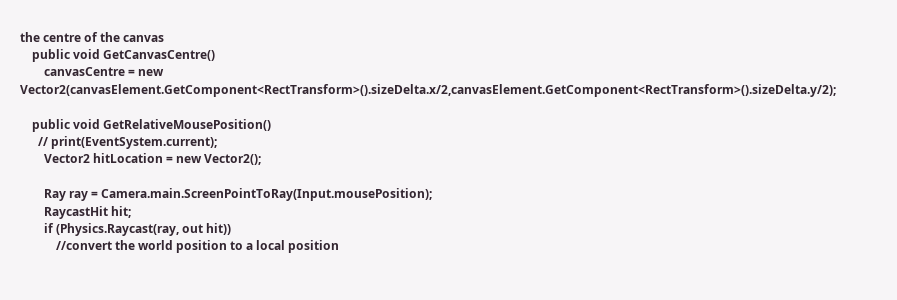the centre of the canvas
    public void GetCanvasCentre()
        canvasCentre = new Vector2(canvasElement.GetComponent<RectTransform>().sizeDelta.x/2,canvasElement.GetComponent<RectTransform>().sizeDelta.y/2);

    public void GetRelativeMousePosition()
      // print(EventSystem.current);
        Vector2 hitLocation = new Vector2();

        Ray ray = Camera.main.ScreenPointToRay(Input.mousePosition);
        RaycastHit hit;
        if (Physics.Raycast(ray, out hit))
            //convert the world position to a local position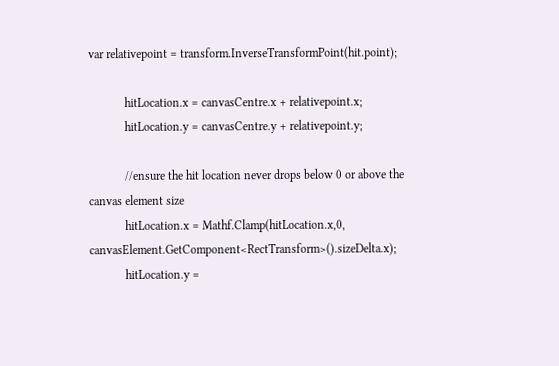var relativepoint = transform.InverseTransformPoint(hit.point);

            hitLocation.x = canvasCentre.x + relativepoint.x;
            hitLocation.y = canvasCentre.y + relativepoint.y;

            //ensure the hit location never drops below 0 or above the canvas element size
            hitLocation.x = Mathf.Clamp(hitLocation.x,0, canvasElement.GetComponent<RectTransform>().sizeDelta.x);
            hitLocation.y =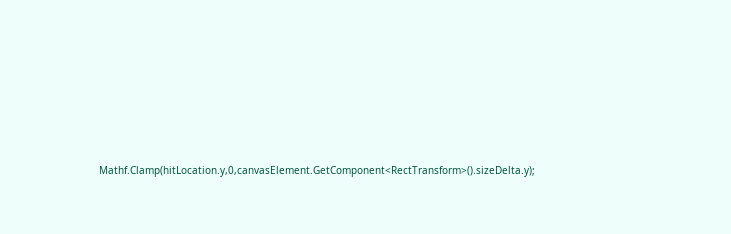Mathf.Clamp(hitLocation.y,0,canvasElement.GetComponent<RectTransform>().sizeDelta.y);